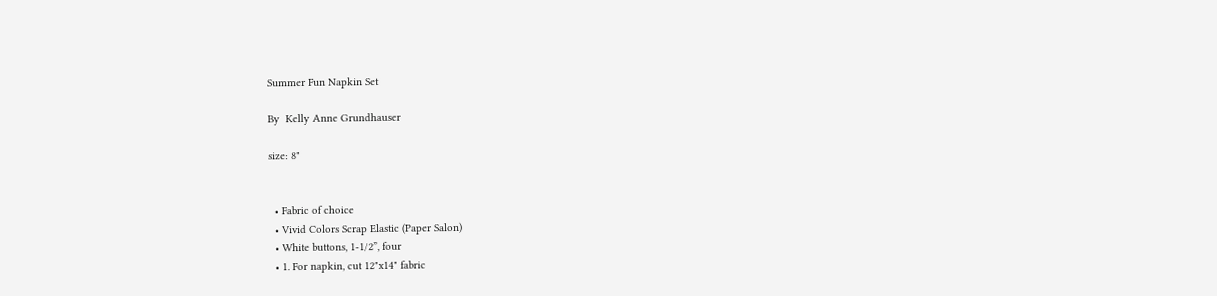Summer Fun Napkin Set

By  Kelly Anne Grundhauser

size: 8"


  • Fabric of choice
  • Vivid Colors Scrap Elastic (Paper Salon)
  • White buttons, 1-1/2”, four
  • 1. For napkin, cut 12"x14" fabric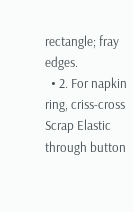rectangle; fray edges.
  • 2. For napkin ring, criss-cross Scrap Elastic through button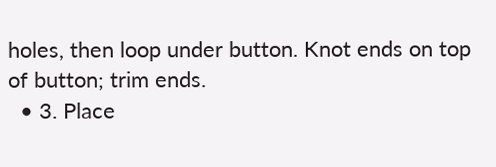holes, then loop under button. Knot ends on top of button; trim ends.
  • 3. Place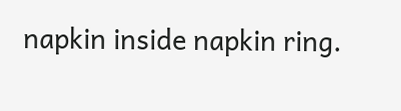napkin inside napkin ring.